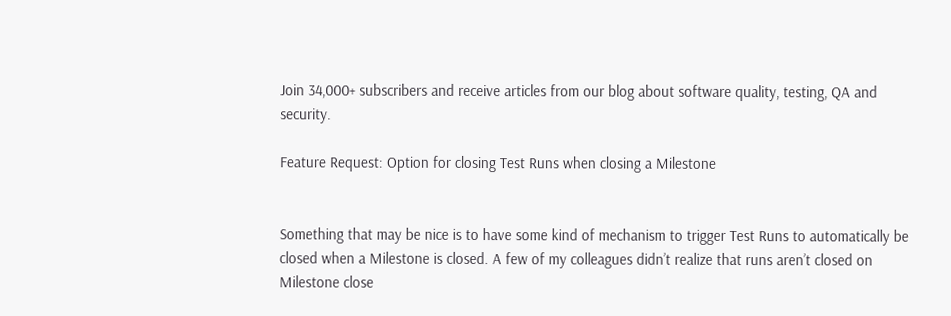Join 34,000+ subscribers and receive articles from our blog about software quality, testing, QA and security.

Feature Request: Option for closing Test Runs when closing a Milestone


Something that may be nice is to have some kind of mechanism to trigger Test Runs to automatically be closed when a Milestone is closed. A few of my colleagues didn’t realize that runs aren’t closed on Milestone close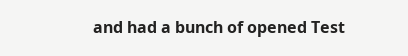and had a bunch of opened Test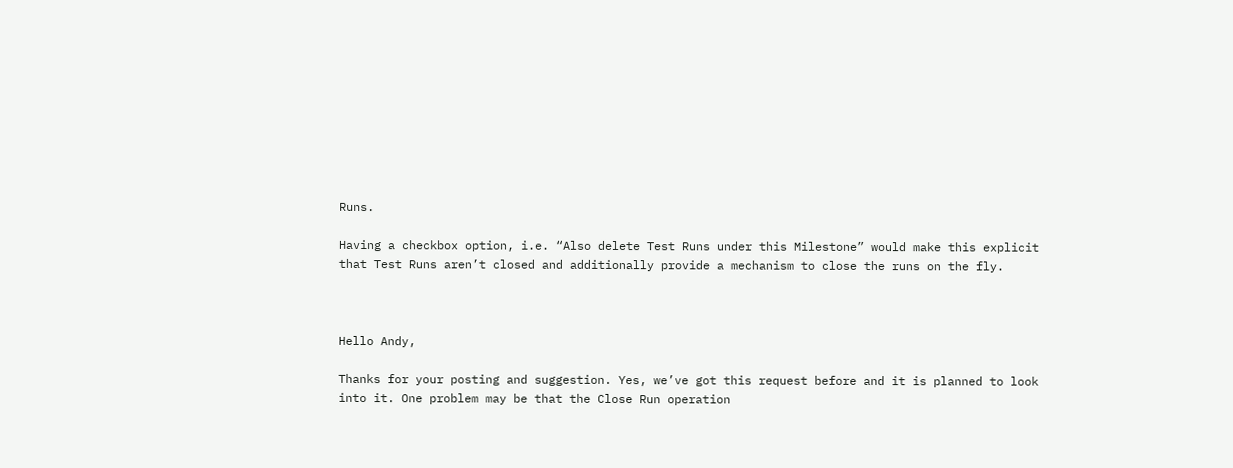Runs.

Having a checkbox option, i.e. “Also delete Test Runs under this Milestone” would make this explicit that Test Runs aren’t closed and additionally provide a mechanism to close the runs on the fly.



Hello Andy,

Thanks for your posting and suggestion. Yes, we’ve got this request before and it is planned to look into it. One problem may be that the Close Run operation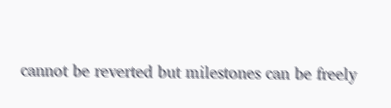cannot be reverted but milestones can be freely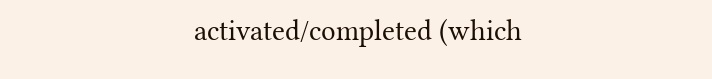activated/completed (which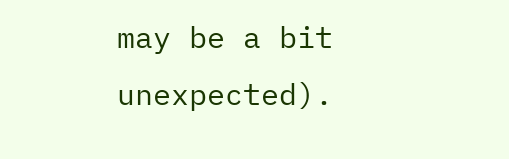may be a bit unexpected).